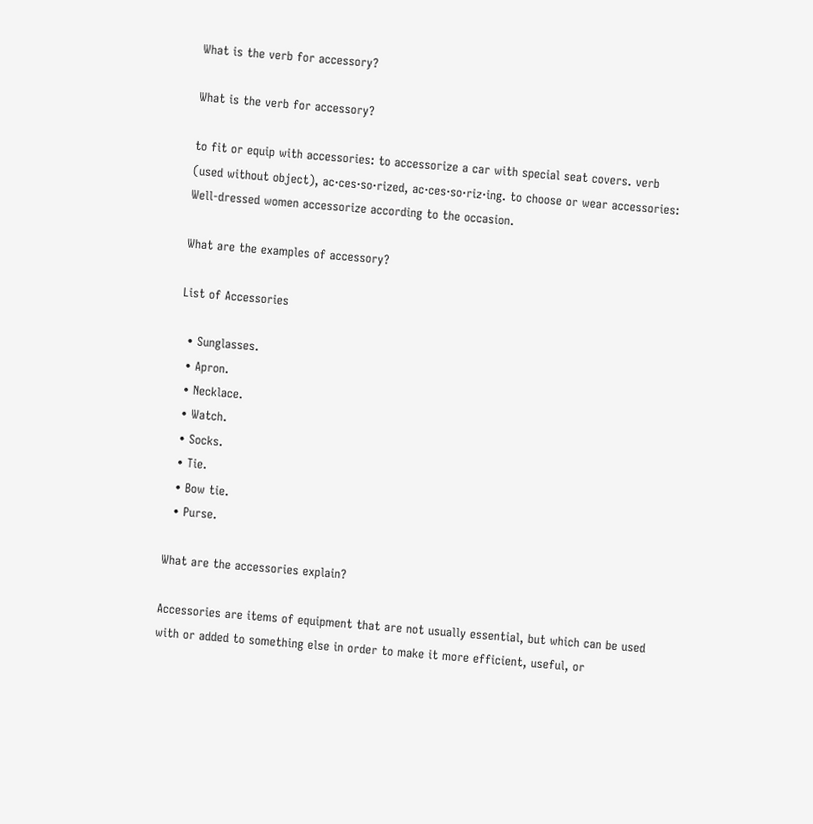What is the verb for accessory?

What is the verb for accessory?

to fit or equip with accessories: to accessorize a car with special seat covers. verb (used without object), ac·ces·so·rized, ac·ces·so·riz·ing. to choose or wear accessories: Well-dressed women accessorize according to the occasion.

What are the examples of accessory?

List of Accessories

  • Sunglasses.
  • Apron.
  • Necklace.
  • Watch.
  • Socks.
  • Tie.
  • Bow tie.
  • Purse.

What are the accessories explain?

Accessories are items of equipment that are not usually essential, but which can be used with or added to something else in order to make it more efficient, useful, or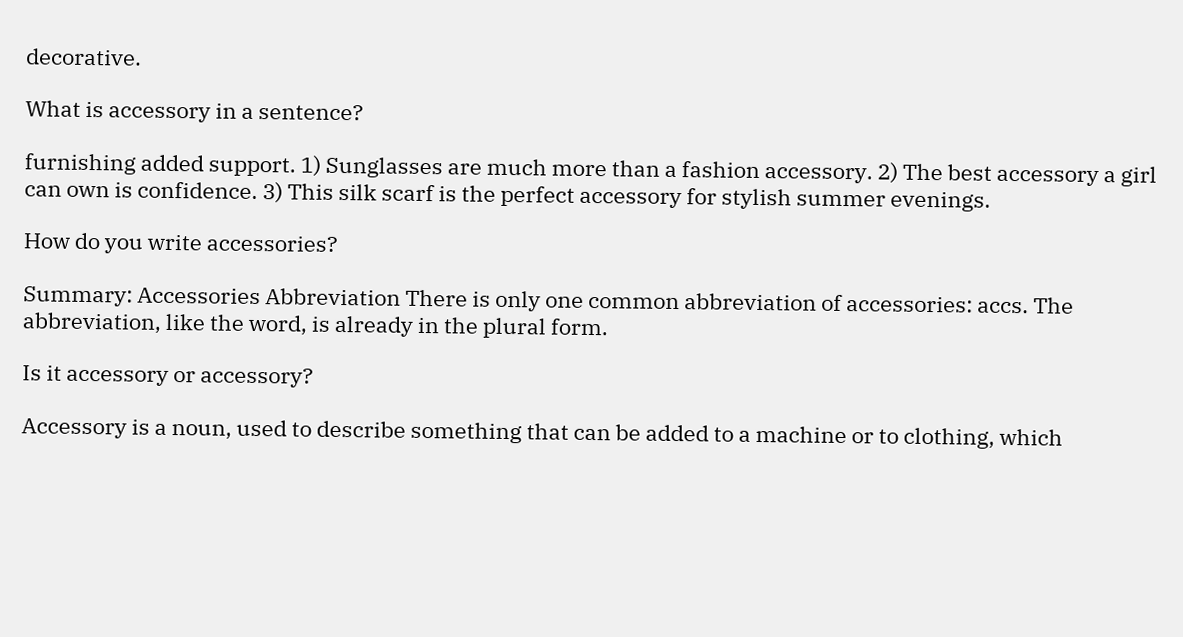decorative.

What is accessory in a sentence?

furnishing added support. 1) Sunglasses are much more than a fashion accessory. 2) The best accessory a girl can own is confidence. 3) This silk scarf is the perfect accessory for stylish summer evenings.

How do you write accessories?

Summary: Accessories Abbreviation There is only one common abbreviation of accessories: accs. The abbreviation, like the word, is already in the plural form.

Is it accessory or accessory?

Accessory is a noun, used to describe something that can be added to a machine or to clothing, which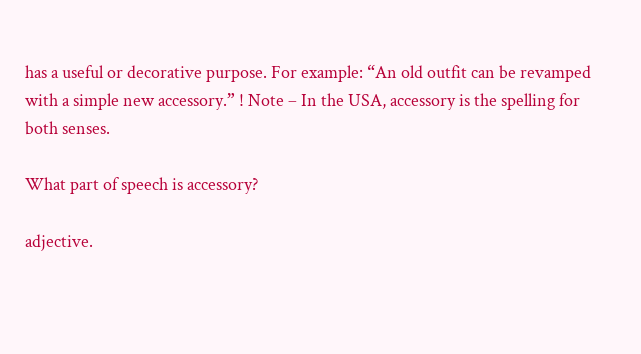has a useful or decorative purpose. For example: “An old outfit can be revamped with a simple new accessory.” ! Note – In the USA, accessory is the spelling for both senses.

What part of speech is accessory?

adjective.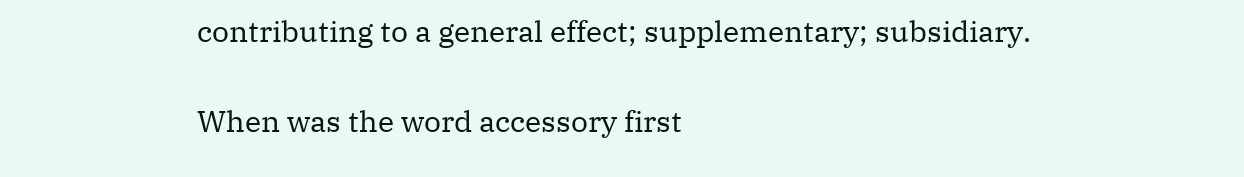contributing to a general effect; supplementary; subsidiary.

When was the word accessory first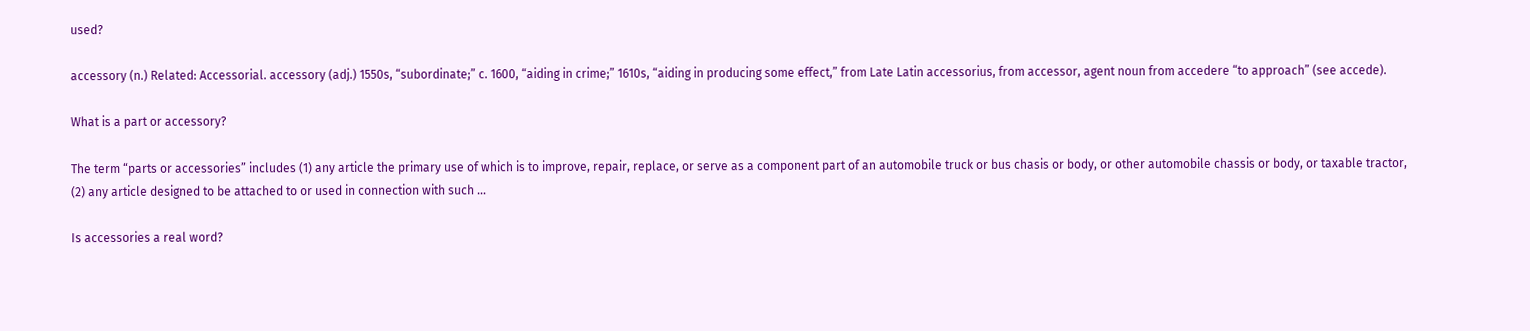used?

accessory (n.) Related: Accessorial. accessory (adj.) 1550s, “subordinate;” c. 1600, “aiding in crime;” 1610s, “aiding in producing some effect,” from Late Latin accessorius, from accessor, agent noun from accedere “to approach” (see accede).

What is a part or accessory?

The term “parts or accessories” includes (1) any article the primary use of which is to improve, repair, replace, or serve as a component part of an automobile truck or bus chasis or body, or other automobile chassis or body, or taxable tractor, (2) any article designed to be attached to or used in connection with such …

Is accessories a real word?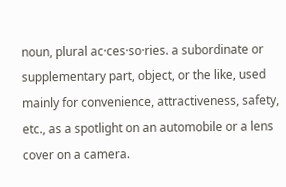noun, plural ac·ces·so·ries. a subordinate or supplementary part, object, or the like, used mainly for convenience, attractiveness, safety, etc., as a spotlight on an automobile or a lens cover on a camera.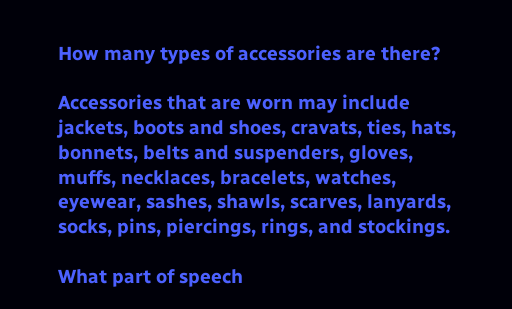How many types of accessories are there?

Accessories that are worn may include jackets, boots and shoes, cravats, ties, hats, bonnets, belts and suspenders, gloves, muffs, necklaces, bracelets, watches, eyewear, sashes, shawls, scarves, lanyards, socks, pins, piercings, rings, and stockings.

What part of speech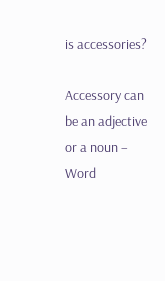is accessories?

Accessory can be an adjective or a noun – Word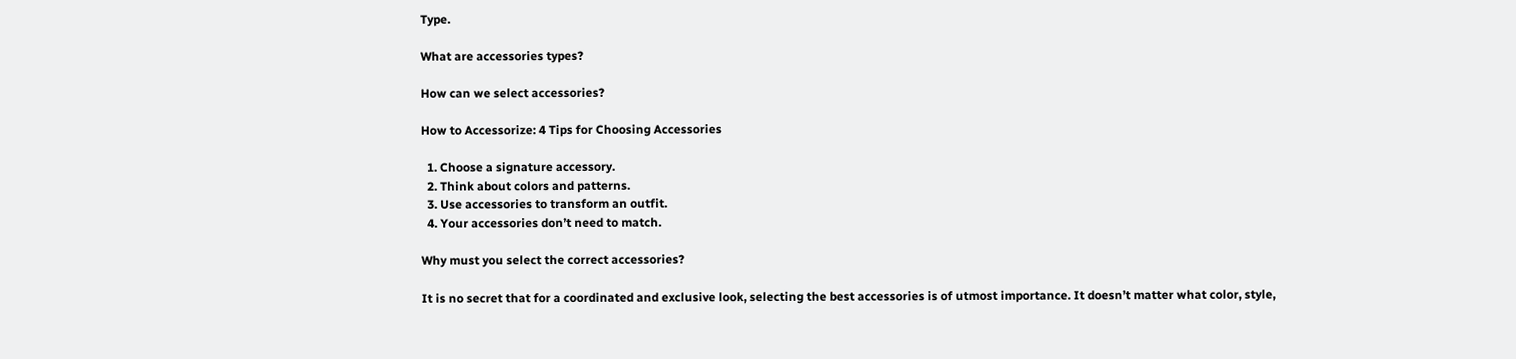Type.

What are accessories types?

How can we select accessories?

How to Accessorize: 4 Tips for Choosing Accessories

  1. Choose a signature accessory.
  2. Think about colors and patterns.
  3. Use accessories to transform an outfit.
  4. Your accessories don’t need to match.

Why must you select the correct accessories?

It is no secret that for a coordinated and exclusive look, selecting the best accessories is of utmost importance. It doesn’t matter what color, style,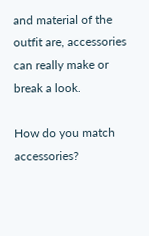and material of the outfit are, accessories can really make or break a look.

How do you match accessories?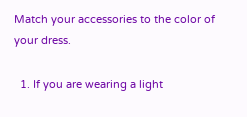Match your accessories to the color of your dress.

  1. If you are wearing a light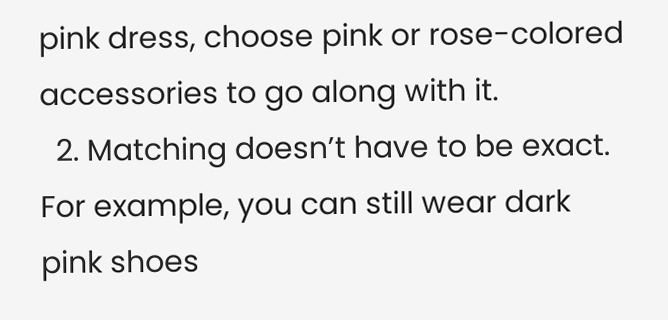pink dress, choose pink or rose-colored accessories to go along with it.
  2. Matching doesn’t have to be exact. For example, you can still wear dark pink shoes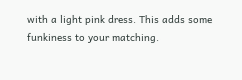with a light pink dress. This adds some funkiness to your matching.